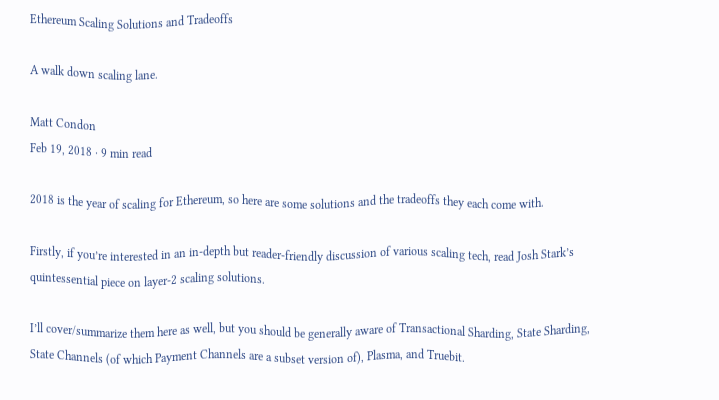Ethereum Scaling Solutions and Tradeoffs

A walk down scaling lane.

Matt Condon
Feb 19, 2018 · 9 min read

2018 is the year of scaling for Ethereum, so here are some solutions and the tradeoffs they each come with.

Firstly, if you’re interested in an in-depth but reader-friendly discussion of various scaling tech, read Josh Stark’s quintessential piece on layer-2 scaling solutions.

I’ll cover/summarize them here as well, but you should be generally aware of Transactional Sharding, State Sharding, State Channels (of which Payment Channels are a subset version of), Plasma, and Truebit.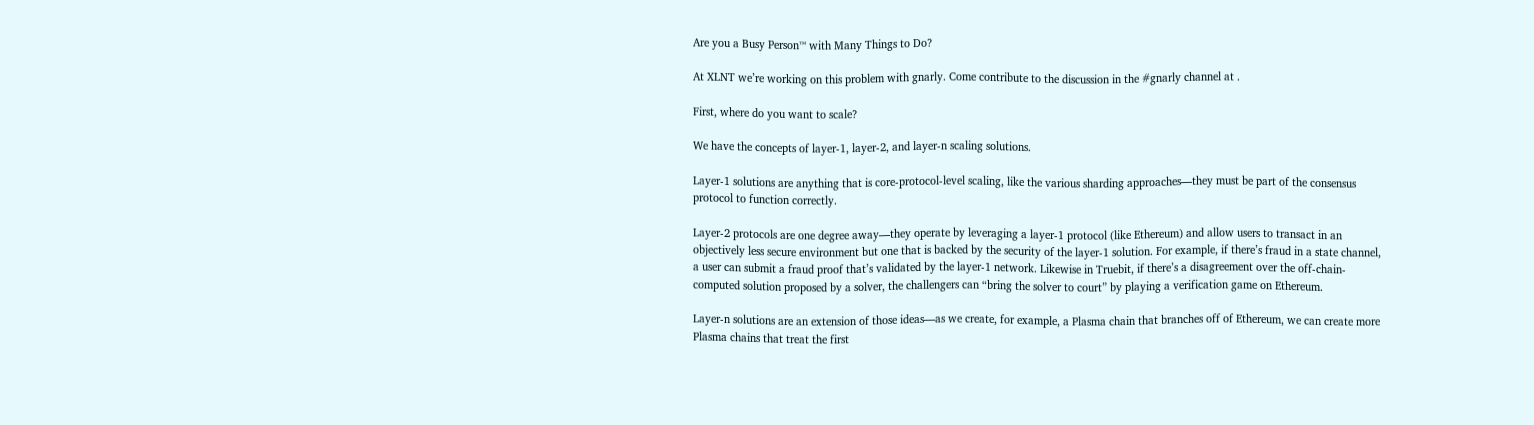Are you a Busy Person™ with Many Things to Do?

At XLNT we’re working on this problem with gnarly. Come contribute to the discussion in the #gnarly channel at .

First, where do you want to scale?

We have the concepts of layer-1, layer-2, and layer-n scaling solutions.

Layer-1 solutions are anything that is core-protocol-level scaling, like the various sharding approaches—they must be part of the consensus protocol to function correctly.

Layer-2 protocols are one degree away—they operate by leveraging a layer-1 protocol (like Ethereum) and allow users to transact in an objectively less secure environment but one that is backed by the security of the layer-1 solution. For example, if there’s fraud in a state channel, a user can submit a fraud proof that’s validated by the layer-1 network. Likewise in Truebit, if there’s a disagreement over the off-chain-computed solution proposed by a solver, the challengers can “bring the solver to court” by playing a verification game on Ethereum.

Layer-n solutions are an extension of those ideas—as we create, for example, a Plasma chain that branches off of Ethereum, we can create more Plasma chains that treat the first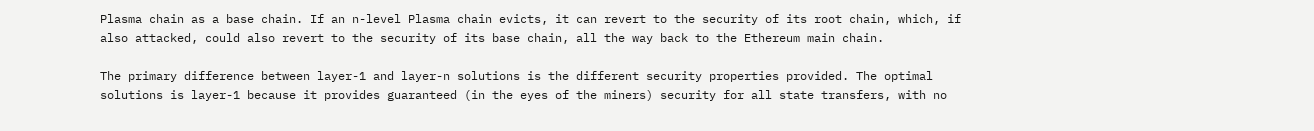Plasma chain as a base chain. If an n-level Plasma chain evicts, it can revert to the security of its root chain, which, if also attacked, could also revert to the security of its base chain, all the way back to the Ethereum main chain.

The primary difference between layer-1 and layer-n solutions is the different security properties provided. The optimal solutions is layer-1 because it provides guaranteed (in the eyes of the miners) security for all state transfers, with no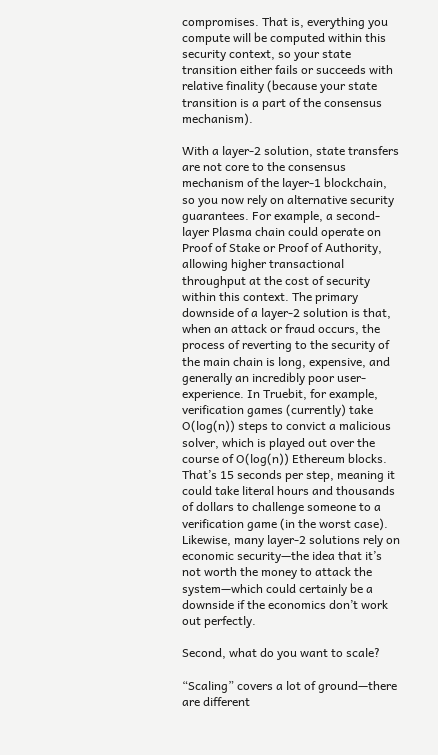compromises. That is, everything you compute will be computed within this security context, so your state transition either fails or succeeds with relative finality (because your state transition is a part of the consensus mechanism).

With a layer-2 solution, state transfers are not core to the consensus mechanism of the layer-1 blockchain, so you now rely on alternative security guarantees. For example, a second-layer Plasma chain could operate on Proof of Stake or Proof of Authority, allowing higher transactional throughput at the cost of security within this context. The primary downside of a layer-2 solution is that, when an attack or fraud occurs, the process of reverting to the security of the main chain is long, expensive, and generally an incredibly poor user-experience. In Truebit, for example, verification games (currently) take O(log(n)) steps to convict a malicious solver, which is played out over the course of O(log(n)) Ethereum blocks. That’s 15 seconds per step, meaning it could take literal hours and thousands of dollars to challenge someone to a verification game (in the worst case). Likewise, many layer-2 solutions rely on economic security—the idea that it’s not worth the money to attack the system—which could certainly be a downside if the economics don’t work out perfectly.

Second, what do you want to scale?

“Scaling” covers a lot of ground—there are different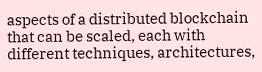aspects of a distributed blockchain that can be scaled, each with different techniques, architectures,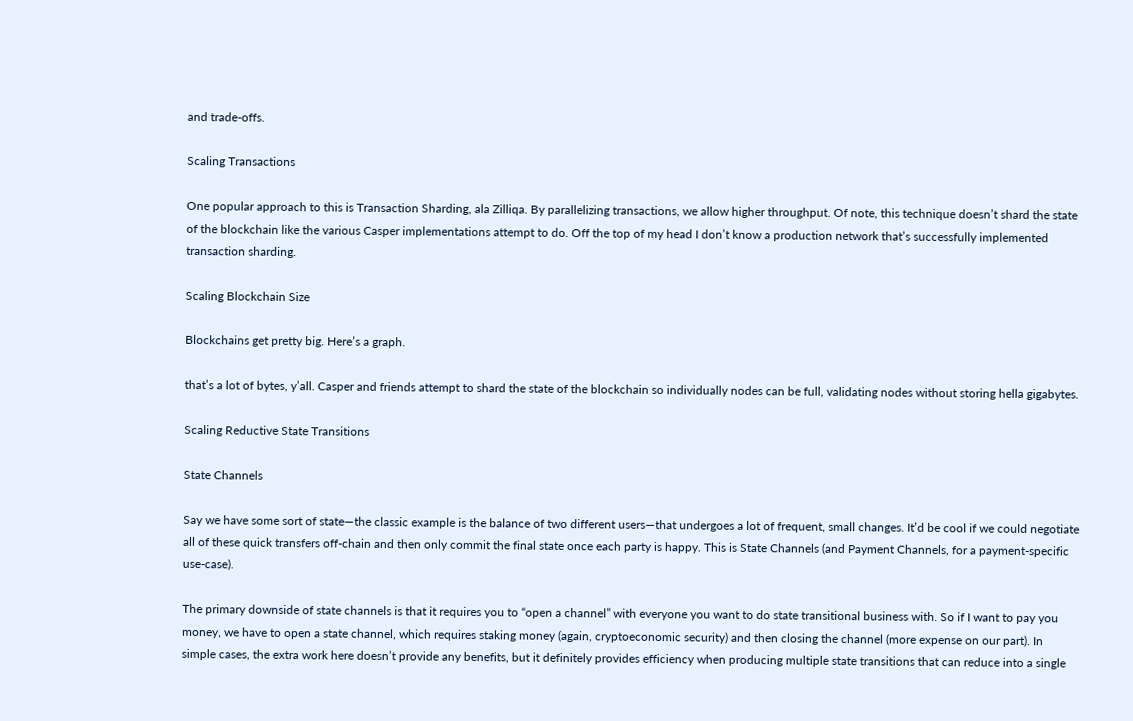and trade-offs.

Scaling Transactions

One popular approach to this is Transaction Sharding, ala Zilliqa. By parallelizing transactions, we allow higher throughput. Of note, this technique doesn’t shard the state of the blockchain like the various Casper implementations attempt to do. Off the top of my head I don’t know a production network that’s successfully implemented transaction sharding.

Scaling Blockchain Size

Blockchains get pretty big. Here’s a graph.

that’s a lot of bytes, y’all. Casper and friends attempt to shard the state of the blockchain so individually nodes can be full, validating nodes without storing hella gigabytes.

Scaling Reductive State Transitions

State Channels

Say we have some sort of state—the classic example is the balance of two different users—that undergoes a lot of frequent, small changes. It’d be cool if we could negotiate all of these quick transfers off-chain and then only commit the final state once each party is happy. This is State Channels (and Payment Channels, for a payment-specific use-case).

The primary downside of state channels is that it requires you to “open a channel” with everyone you want to do state transitional business with. So if I want to pay you money, we have to open a state channel, which requires staking money (again, cryptoeconomic security) and then closing the channel (more expense on our part). In simple cases, the extra work here doesn’t provide any benefits, but it definitely provides efficiency when producing multiple state transitions that can reduce into a single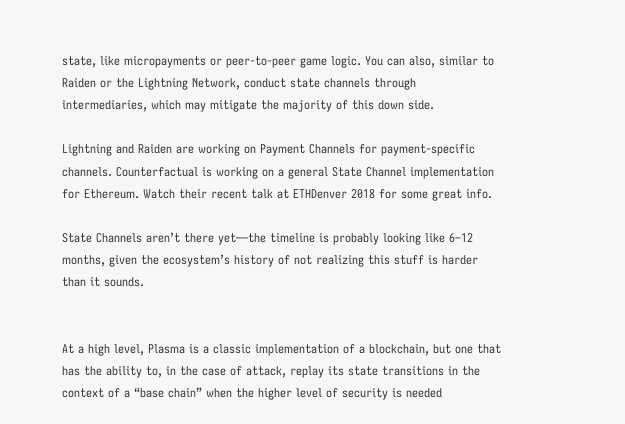state, like micropayments or peer-to-peer game logic. You can also, similar to Raiden or the Lightning Network, conduct state channels through intermediaries, which may mitigate the majority of this down side.

Lightning and Raiden are working on Payment Channels for payment-specific channels. Counterfactual is working on a general State Channel implementation for Ethereum. Watch their recent talk at ETHDenver 2018 for some great info.

State Channels aren’t there yet—the timeline is probably looking like 6–12 months, given the ecosystem’s history of not realizing this stuff is harder than it sounds.


At a high level, Plasma is a classic implementation of a blockchain, but one that has the ability to, in the case of attack, replay its state transitions in the context of a “base chain” when the higher level of security is needed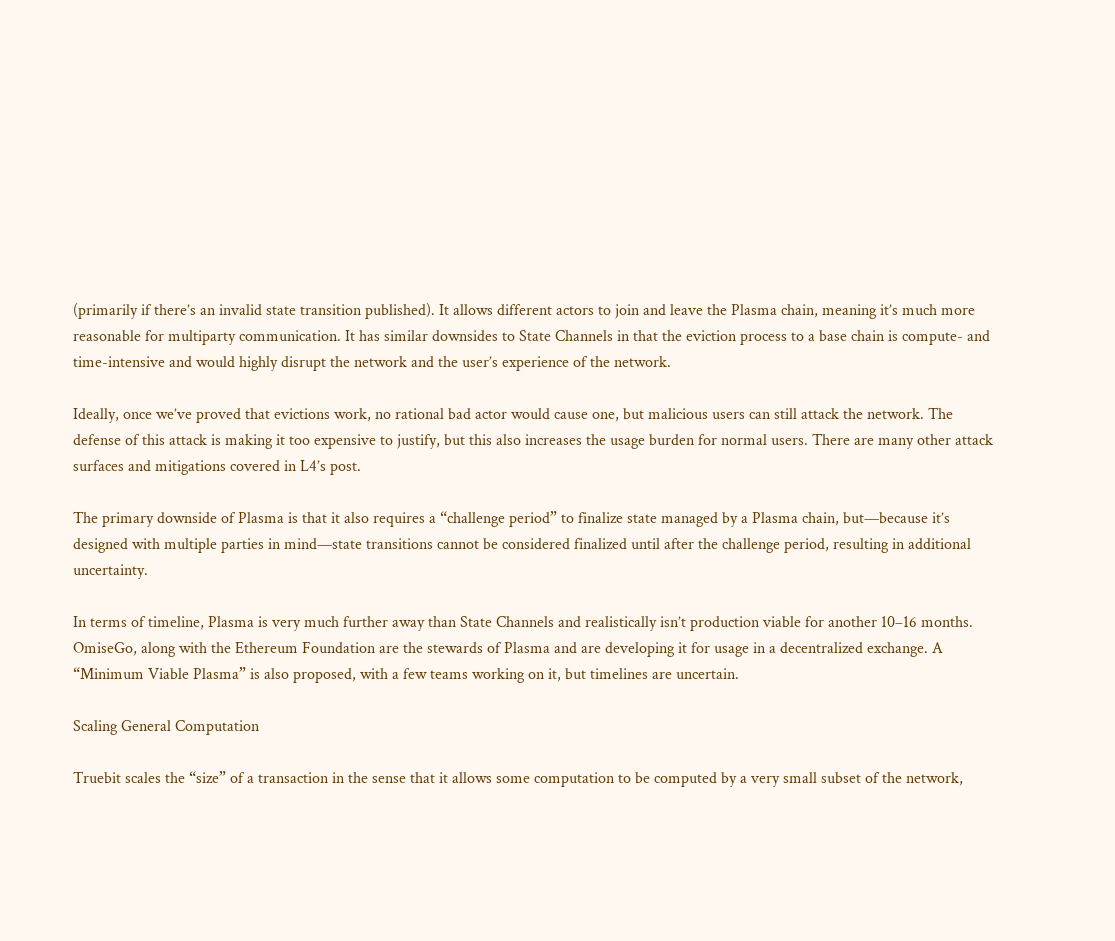(primarily if there’s an invalid state transition published). It allows different actors to join and leave the Plasma chain, meaning it’s much more reasonable for multiparty communication. It has similar downsides to State Channels in that the eviction process to a base chain is compute- and time-intensive and would highly disrupt the network and the user’s experience of the network.

Ideally, once we’ve proved that evictions work, no rational bad actor would cause one, but malicious users can still attack the network. The defense of this attack is making it too expensive to justify, but this also increases the usage burden for normal users. There are many other attack surfaces and mitigations covered in L4’s post.

The primary downside of Plasma is that it also requires a “challenge period” to finalize state managed by a Plasma chain, but—because it’s designed with multiple parties in mind—state transitions cannot be considered finalized until after the challenge period, resulting in additional uncertainty.

In terms of timeline, Plasma is very much further away than State Channels and realistically isn’t production viable for another 10–16 months. OmiseGo, along with the Ethereum Foundation are the stewards of Plasma and are developing it for usage in a decentralized exchange. A “Minimum Viable Plasma” is also proposed, with a few teams working on it, but timelines are uncertain.

Scaling General Computation

Truebit scales the “size” of a transaction in the sense that it allows some computation to be computed by a very small subset of the network,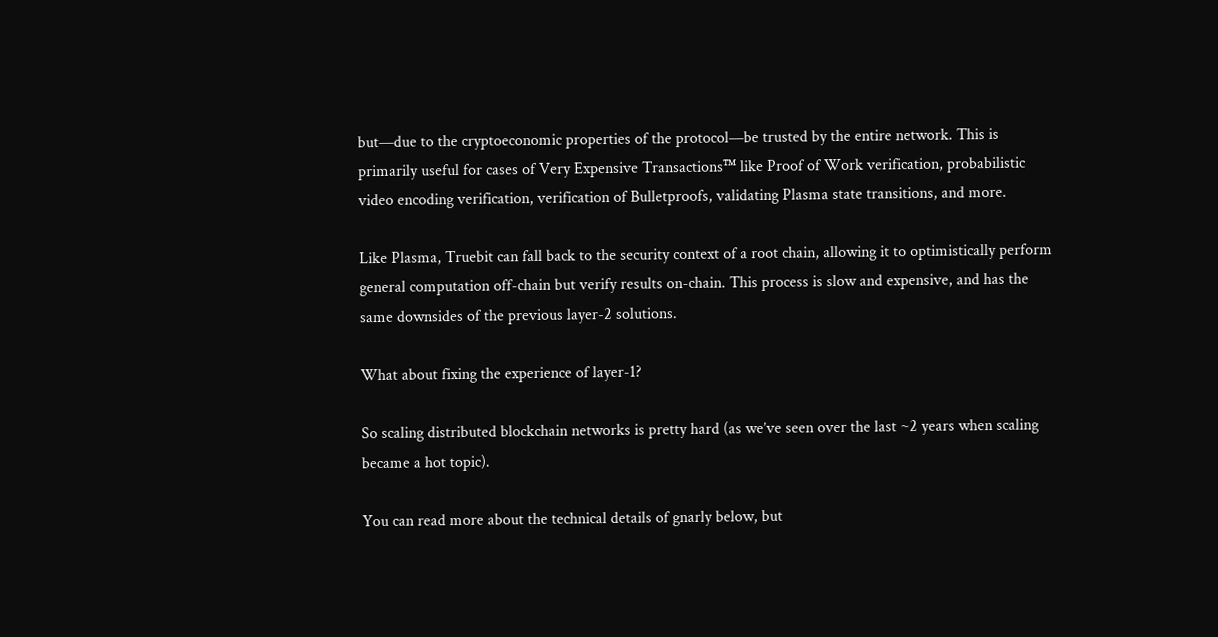but—due to the cryptoeconomic properties of the protocol—be trusted by the entire network. This is primarily useful for cases of Very Expensive Transactions™ like Proof of Work verification, probabilistic video encoding verification, verification of Bulletproofs, validating Plasma state transitions, and more.

Like Plasma, Truebit can fall back to the security context of a root chain, allowing it to optimistically perform general computation off-chain but verify results on-chain. This process is slow and expensive, and has the same downsides of the previous layer-2 solutions.

What about fixing the experience of layer-1?

So scaling distributed blockchain networks is pretty hard (as we’ve seen over the last ~2 years when scaling became a hot topic).

You can read more about the technical details of gnarly below, but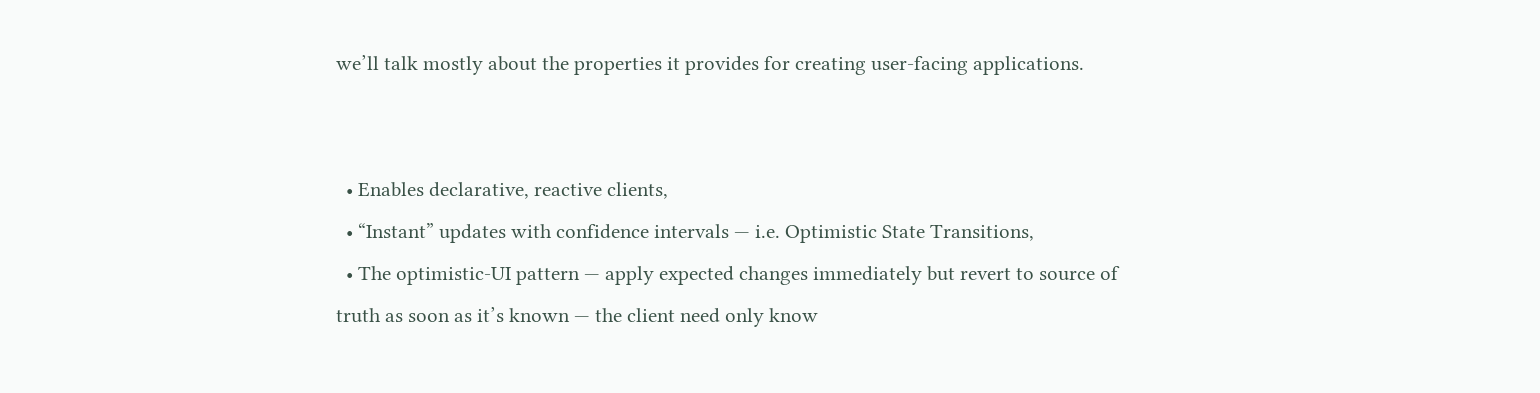we’ll talk mostly about the properties it provides for creating user-facing applications.


  • Enables declarative, reactive clients,
  • “Instant” updates with confidence intervals — i.e. Optimistic State Transitions,
  • The optimistic-UI pattern — apply expected changes immediately but revert to source of truth as soon as it’s known — the client need only know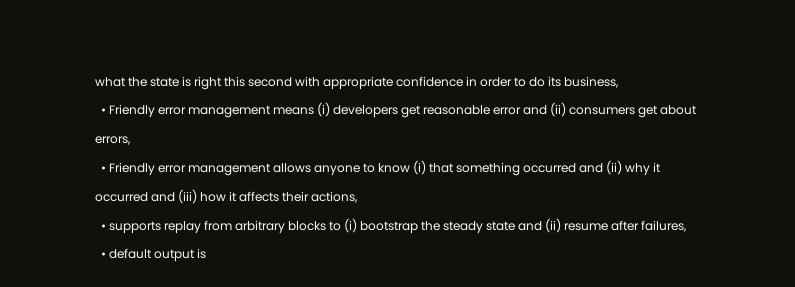what the state is right this second with appropriate confidence in order to do its business,
  • Friendly error management means (i) developers get reasonable error and (ii) consumers get about errors,
  • Friendly error management allows anyone to know (i) that something occurred and (ii) why it occurred and (iii) how it affects their actions,
  • supports replay from arbitrary blocks to (i) bootstrap the steady state and (ii) resume after failures,
  • default output is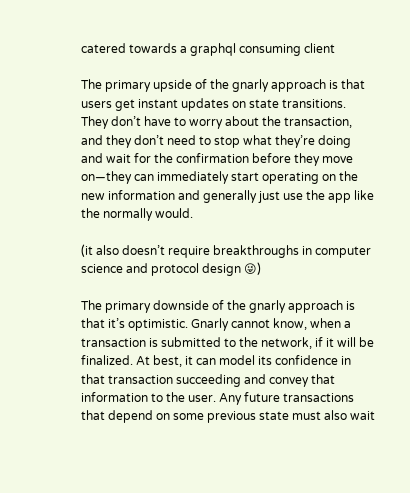catered towards a graphql consuming client

The primary upside of the gnarly approach is that users get instant updates on state transitions. They don’t have to worry about the transaction, and they don’t need to stop what they’re doing and wait for the confirmation before they move on—they can immediately start operating on the new information and generally just use the app like the normally would.

(it also doesn’t require breakthroughs in computer science and protocol design 😜)

The primary downside of the gnarly approach is that it’s optimistic. Gnarly cannot know, when a transaction is submitted to the network, if it will be finalized. At best, it can model its confidence in that transaction succeeding and convey that information to the user. Any future transactions that depend on some previous state must also wait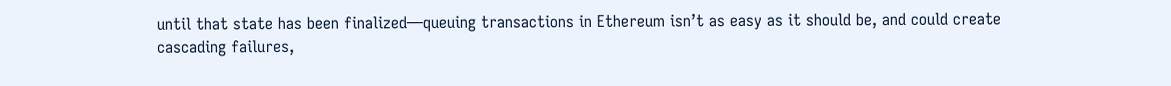until that state has been finalized—queuing transactions in Ethereum isn’t as easy as it should be, and could create cascading failures,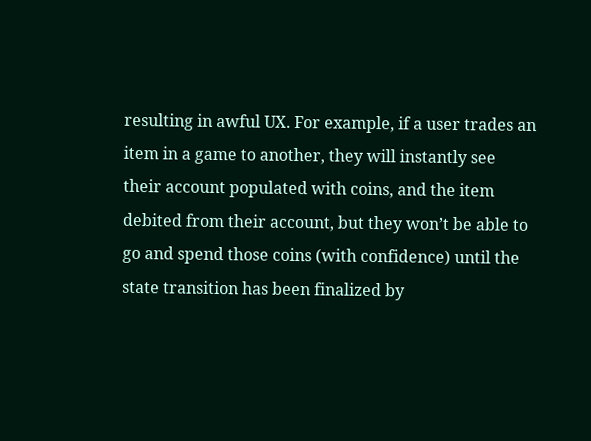resulting in awful UX. For example, if a user trades an item in a game to another, they will instantly see their account populated with coins, and the item debited from their account, but they won’t be able to go and spend those coins (with confidence) until the state transition has been finalized by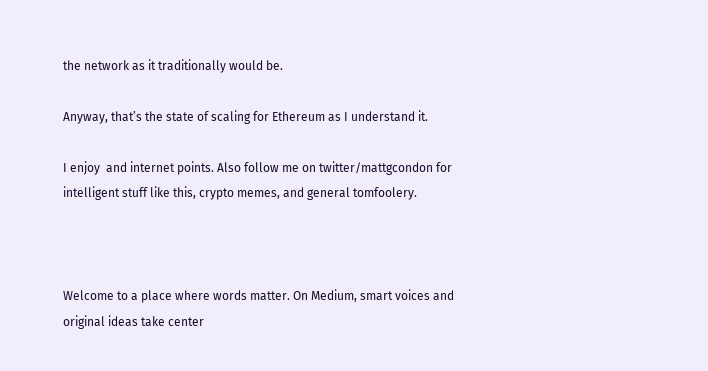the network as it traditionally would be.

Anyway, that’s the state of scaling for Ethereum as I understand it.

I enjoy  and internet points. Also follow me on twitter/mattgcondon for intelligent stuff like this, crypto memes, and general tomfoolery.



Welcome to a place where words matter. On Medium, smart voices and original ideas take center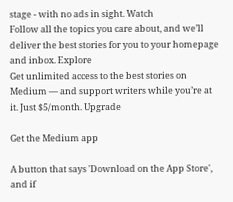stage - with no ads in sight. Watch
Follow all the topics you care about, and we’ll deliver the best stories for you to your homepage and inbox. Explore
Get unlimited access to the best stories on Medium — and support writers while you’re at it. Just $5/month. Upgrade

Get the Medium app

A button that says 'Download on the App Store', and if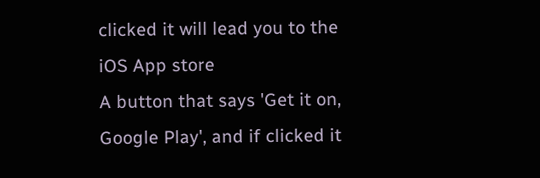clicked it will lead you to the iOS App store
A button that says 'Get it on, Google Play', and if clicked it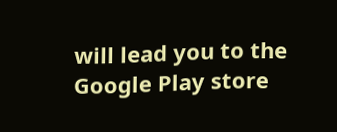will lead you to the Google Play store